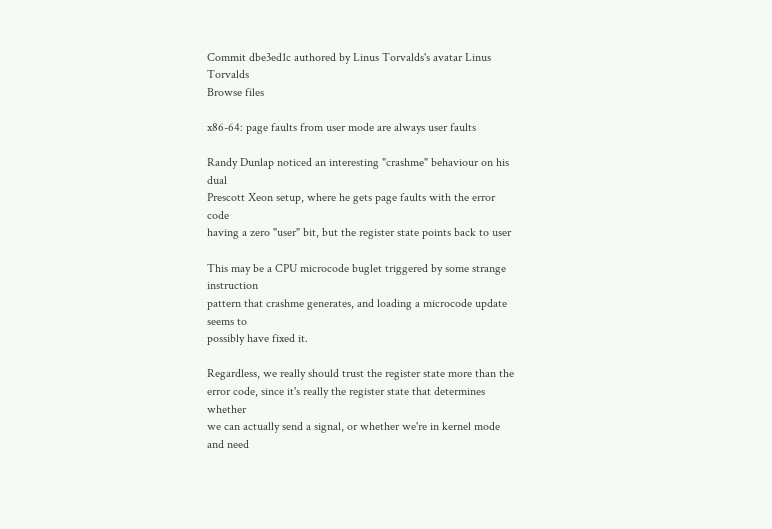Commit dbe3ed1c authored by Linus Torvalds's avatar Linus Torvalds
Browse files

x86-64: page faults from user mode are always user faults

Randy Dunlap noticed an interesting "crashme" behaviour on his dual
Prescott Xeon setup, where he gets page faults with the error code
having a zero "user" bit, but the register state points back to user

This may be a CPU microcode buglet triggered by some strange instruction
pattern that crashme generates, and loading a microcode update seems to
possibly have fixed it.

Regardless, we really should trust the register state more than the
error code, since it's really the register state that determines whether
we can actually send a signal, or whether we're in kernel mode and need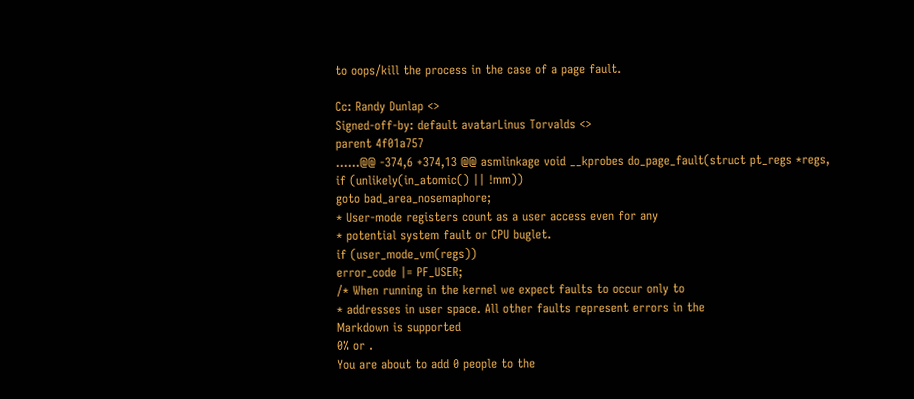to oops/kill the process in the case of a page fault.

Cc: Randy Dunlap <>
Signed-off-by: default avatarLinus Torvalds <>
parent 4f01a757
......@@ -374,6 +374,13 @@ asmlinkage void __kprobes do_page_fault(struct pt_regs *regs,
if (unlikely(in_atomic() || !mm))
goto bad_area_nosemaphore;
* User-mode registers count as a user access even for any
* potential system fault or CPU buglet.
if (user_mode_vm(regs))
error_code |= PF_USER;
/* When running in the kernel we expect faults to occur only to
* addresses in user space. All other faults represent errors in the
Markdown is supported
0% or .
You are about to add 0 people to the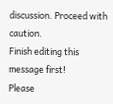discussion. Proceed with caution.
Finish editing this message first!
Please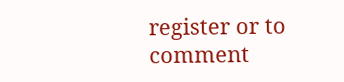register or to comment